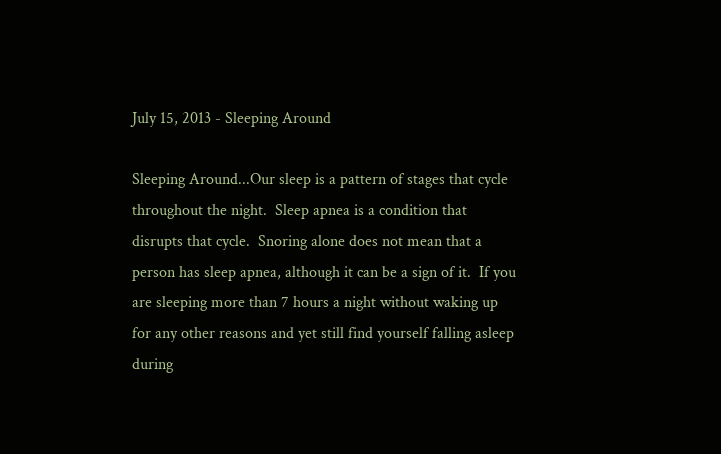July 15, 2013 - Sleeping Around

Sleeping Around...Our sleep is a pattern of stages that cycle throughout the night.  Sleep apnea is a condition that disrupts that cycle.  Snoring alone does not mean that a person has sleep apnea, although it can be a sign of it.  If you are sleeping more than 7 hours a night without waking up for any other reasons and yet still find yourself falling asleep during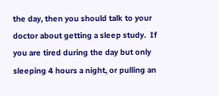the day, then you should talk to your doctor about getting a sleep study.  If you are tired during the day but only sleeping 4 hours a night, or pulling an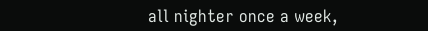all nighter once a week,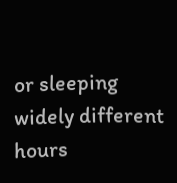or sleeping widely different hours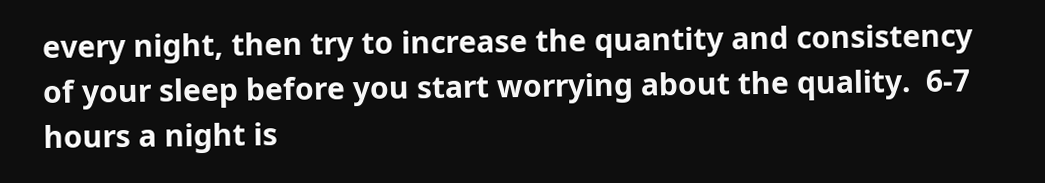every night, then try to increase the quantity and consistency of your sleep before you start worrying about the quality.  6-7 hours a night is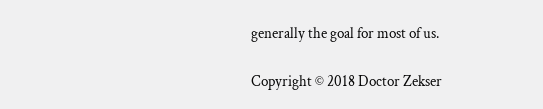generally the goal for most of us.

Copyright © 2018 Doctor Zekser